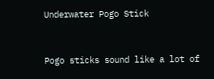Underwater Pogo Stick


Pogo sticks sound like a lot of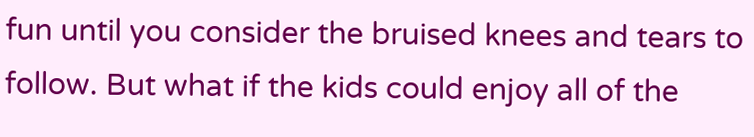fun until you consider the bruised knees and tears to follow. But what if the kids could enjoy all of the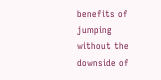benefits of jumping without the downside of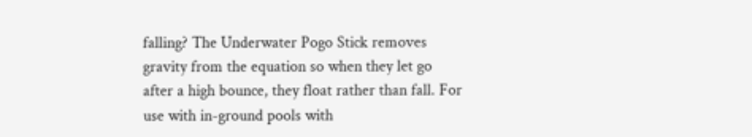falling? The Underwater Pogo Stick removes gravity from the equation so when they let go after a high bounce, they float rather than fall. For use with in-ground pools with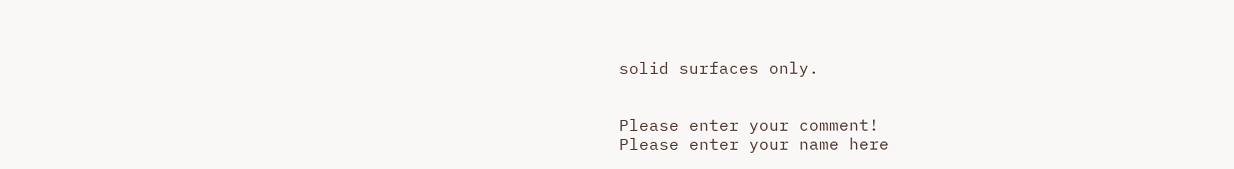solid surfaces only.


Please enter your comment!
Please enter your name here